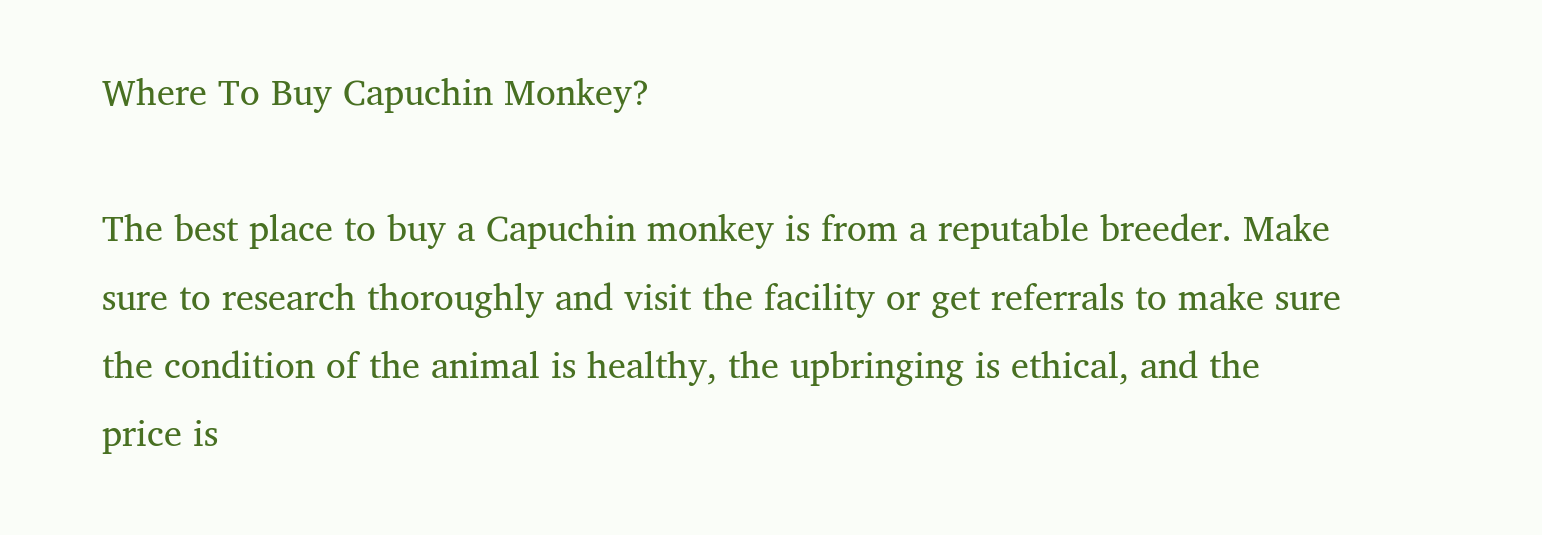Where To Buy Capuchin Monkey?

The best place to buy a Capuchin monkey is from a reputable breeder. Make sure to research thoroughly and visit the facility or get referrals to make sure the condition of the animal is healthy, the upbringing is ethical, and the price is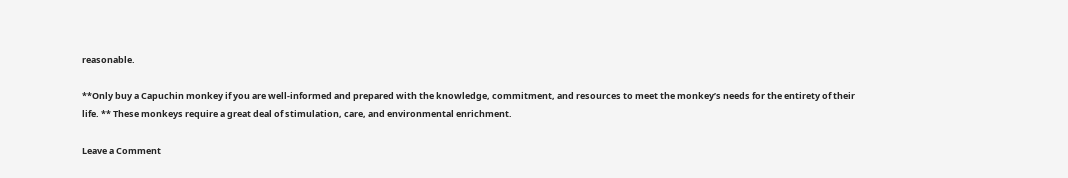reasonable.

**Only buy a Capuchin monkey if you are well-informed and prepared with the knowledge, commitment, and resources to meet the monkey’s needs for the entirety of their life. ** These monkeys require a great deal of stimulation, care, and environmental enrichment.

Leave a Comment